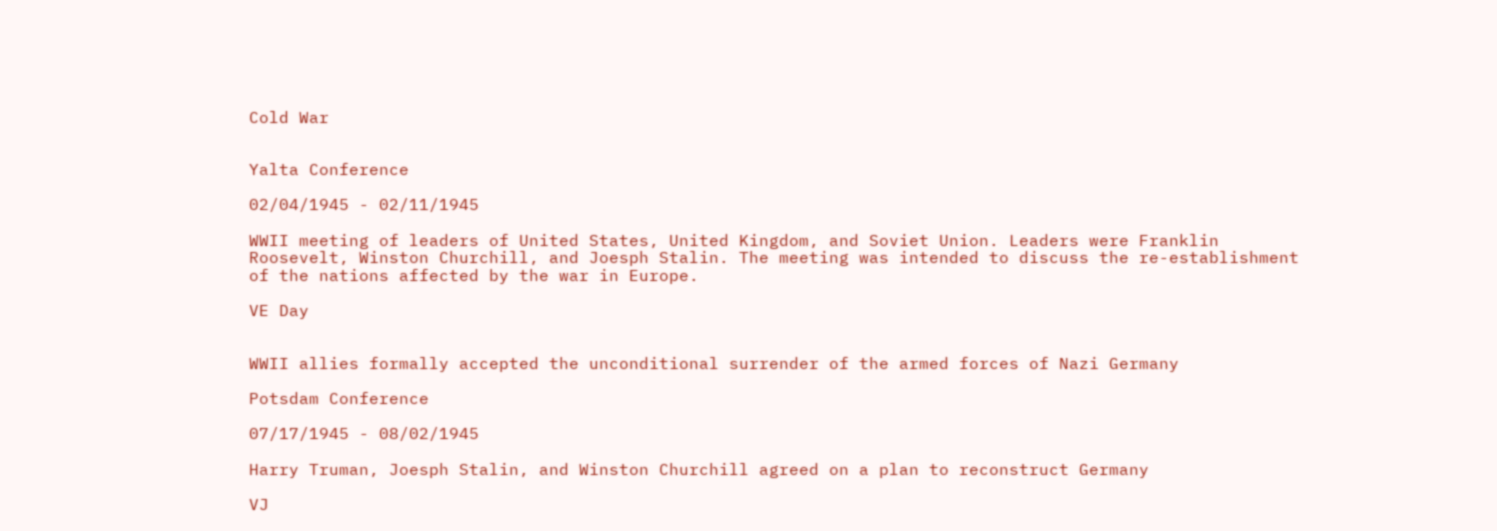Cold War


Yalta Conference

02/04/1945 - 02/11/1945

WWII meeting of leaders of United States, United Kingdom, and Soviet Union. Leaders were Franklin Roosevelt, Winston Churchill, and Joesph Stalin. The meeting was intended to discuss the re-establishment of the nations affected by the war in Europe.

VE Day


WWII allies formally accepted the unconditional surrender of the armed forces of Nazi Germany

Potsdam Conference

07/17/1945 - 08/02/1945

Harry Truman, Joesph Stalin, and Winston Churchill agreed on a plan to reconstruct Germany

VJ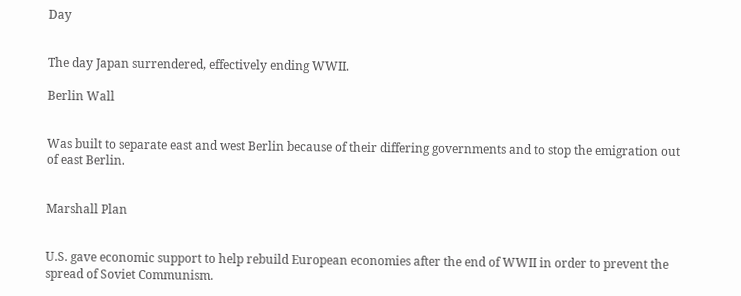Day


The day Japan surrendered, effectively ending WWII.

Berlin Wall


Was built to separate east and west Berlin because of their differing governments and to stop the emigration out of east Berlin.


Marshall Plan


U.S. gave economic support to help rebuild European economies after the end of WWII in order to prevent the spread of Soviet Communism.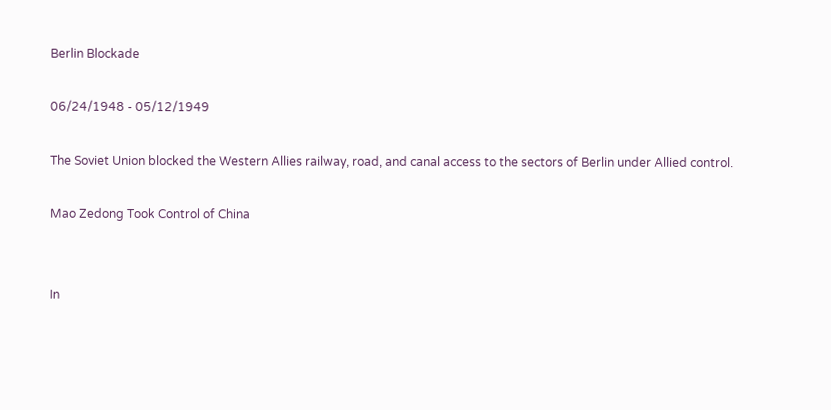Berlin Blockade

06/24/1948 - 05/12/1949

The Soviet Union blocked the Western Allies railway, road, and canal access to the sectors of Berlin under Allied control.

Mao Zedong Took Control of China


In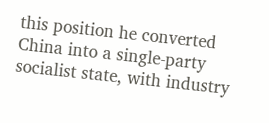this position he converted China into a single-party socialist state, with industry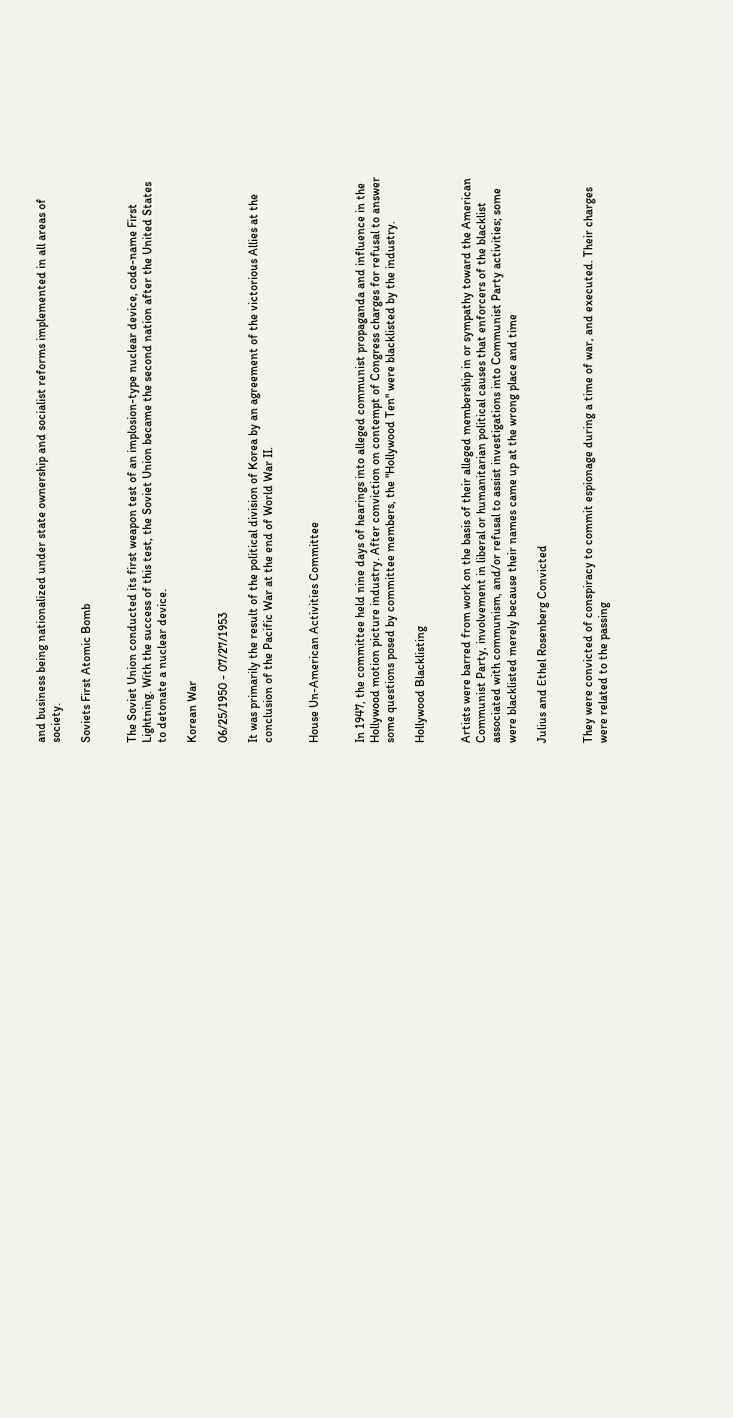and business being nationalized under state ownership and socialist reforms implemented in all areas of society.

Soviets First Atomic Bomb


The Soviet Union conducted its first weapon test of an implosion-type nuclear device, code-name First Lightning. With the success of this test, the Soviet Union became the second nation after the United States to detonate a nuclear device.

Korean War

06/25/1950 - 07/27/1953

It was primarily the result of the political division of Korea by an agreement of the victorious Allies at the conclusion of the Pacific War at the end of World War II.


House Un-American Activities Committee


In 1947, the committee held nine days of hearings into alleged communist propaganda and influence in the Hollywood motion picture industry. After conviction on contempt of Congress charges for refusal to answer some questions posed by committee members, the "Hollywood Ten" were blacklisted by the industry.

Hollywood Blacklisting


Artists were barred from work on the basis of their alleged membership in or sympathy toward the American Communist Party, involvement in liberal or humanitarian political causes that enforcers of the blacklist associated with communism, and/or refusal to assist investigations into Communist Party activities; some were blacklisted merely because their names came up at the wrong place and time

Julius and Ethel Rosenberg Convicted


They were convicted of conspiracy to commit espionage during a time of war, and executed. Their charges were related to the passing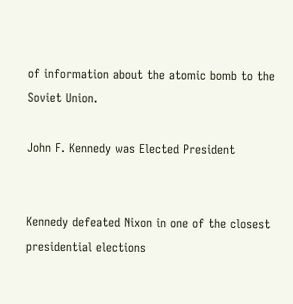of information about the atomic bomb to the Soviet Union.

John F. Kennedy was Elected President


Kennedy defeated Nixon in one of the closest presidential elections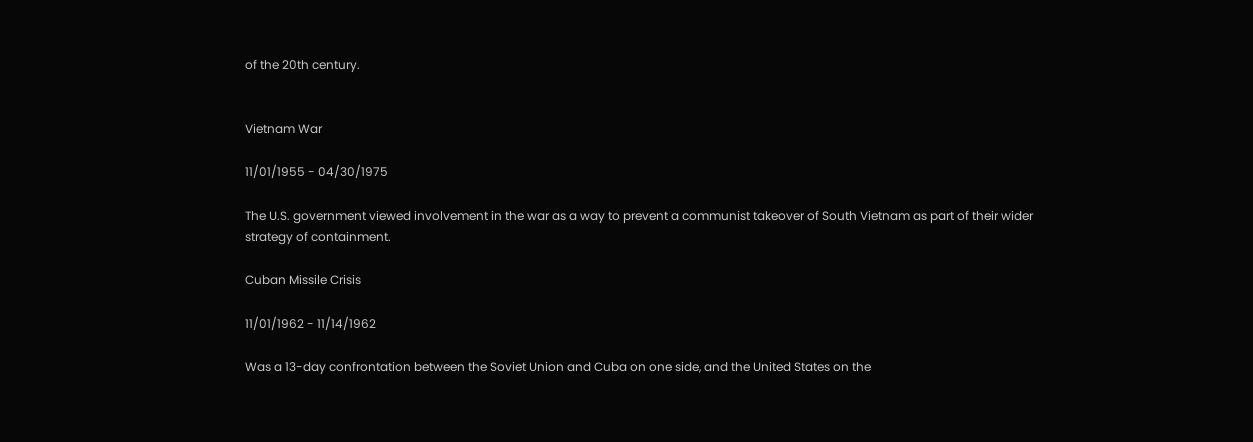of the 20th century.


Vietnam War

11/01/1955 - 04/30/1975

The U.S. government viewed involvement in the war as a way to prevent a communist takeover of South Vietnam as part of their wider strategy of containment.

Cuban Missile Crisis

11/01/1962 - 11/14/1962

Was a 13-day confrontation between the Soviet Union and Cuba on one side, and the United States on the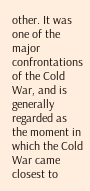other. It was one of the major confrontations of the Cold War, and is generally regarded as the moment in which the Cold War came closest to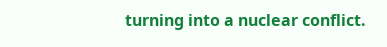turning into a nuclear conflict.